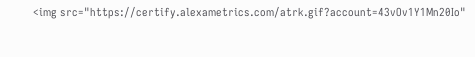<img src="https://certify.alexametrics.com/atrk.gif?account=43vOv1Y1Mn20Io"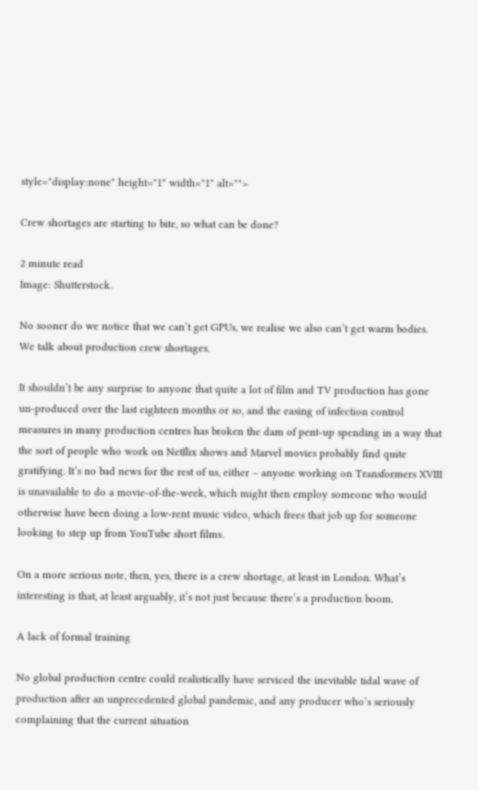style="display:none" height="1" width="1" alt="">

Crew shortages are starting to bite, so what can be done?

2 minute read
Image: Shutterstock.

No sooner do we notice that we can’t get GPUs, we realise we also can’t get warm bodies. We talk about production crew shortages.

It shouldn’t be any surprise to anyone that quite a lot of film and TV production has gone un-produced over the last eighteen months or so, and the easing of infection control measures in many production centres has broken the dam of pent-up spending in a way that the sort of people who work on Netflix shows and Marvel movies probably find quite gratifying. It’s no bad news for the rest of us, either – anyone working on Transformers XVIII is unavailable to do a movie-of-the-week, which might then employ someone who would otherwise have been doing a low-rent music video, which frees that job up for someone looking to step up from YouTube short films.

On a more serious note, then, yes, there is a crew shortage, at least in London. What’s interesting is that, at least arguably, it’s not just because there’s a production boom.

A lack of formal training

No global production centre could realistically have serviced the inevitable tidal wave of production after an unprecedented global pandemic, and any producer who’s seriously complaining that the current situation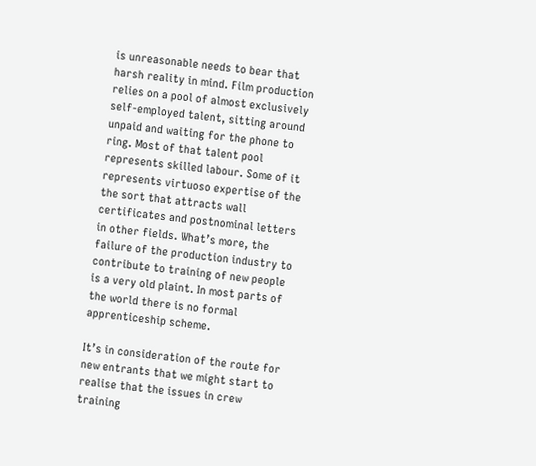is unreasonable needs to bear that harsh reality in mind. Film production relies on a pool of almost exclusively self-employed talent, sitting around unpaid and waiting for the phone to ring. Most of that talent pool represents skilled labour. Some of it represents virtuoso expertise of the the sort that attracts wall certificates and postnominal letters in other fields. What’s more, the failure of the production industry to contribute to training of new people is a very old plaint. In most parts of the world there is no formal apprenticeship scheme.

It’s in consideration of the route for new entrants that we might start to realise that the issues in crew training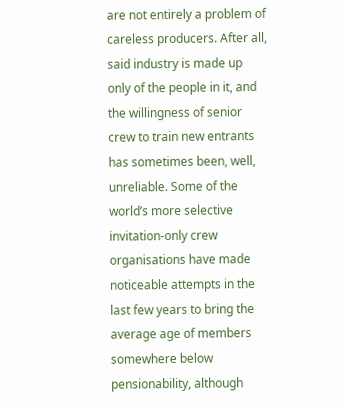are not entirely a problem of careless producers. After all, said industry is made up only of the people in it, and the willingness of senior crew to train new entrants has sometimes been, well, unreliable. Some of the world’s more selective invitation-only crew organisations have made noticeable attempts in the last few years to bring the average age of members somewhere below pensionability, although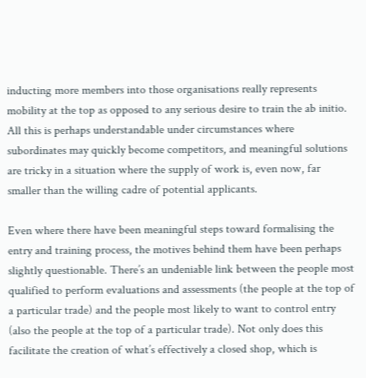inducting more members into those organisations really represents mobility at the top as opposed to any serious desire to train the ab initio. All this is perhaps understandable under circumstances where subordinates may quickly become competitors, and meaningful solutions are tricky in a situation where the supply of work is, even now, far smaller than the willing cadre of potential applicants.

Even where there have been meaningful steps toward formalising the entry and training process, the motives behind them have been perhaps slightly questionable. There’s an undeniable link between the people most qualified to perform evaluations and assessments (the people at the top of a particular trade) and the people most likely to want to control entry (also the people at the top of a particular trade). Not only does this facilitate the creation of what’s effectively a closed shop, which is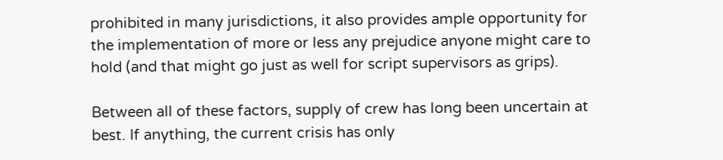prohibited in many jurisdictions, it also provides ample opportunity for the implementation of more or less any prejudice anyone might care to hold (and that might go just as well for script supervisors as grips).

Between all of these factors, supply of crew has long been uncertain at best. If anything, the current crisis has only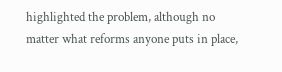highlighted the problem, although no matter what reforms anyone puts in place,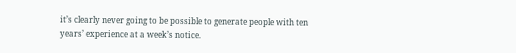it’s clearly never going to be possible to generate people with ten years’ experience at a week’s notice.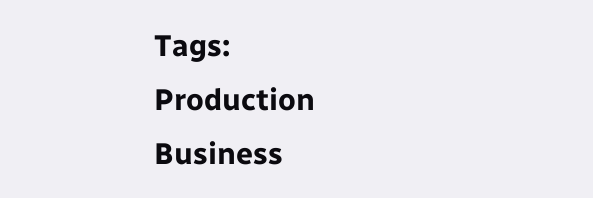Tags: Production Business